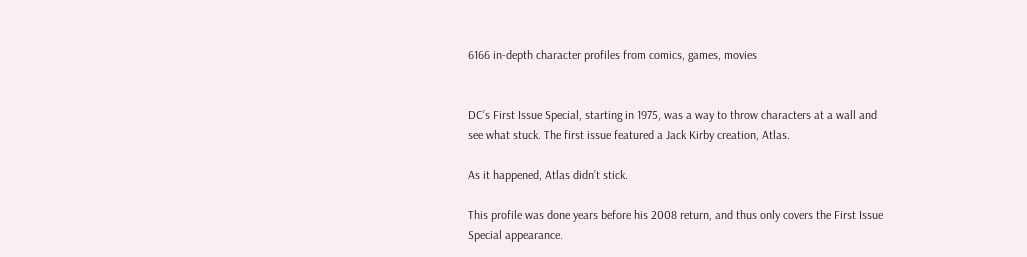6166 in-depth character profiles from comics, games, movies


DC’s First Issue Special, starting in 1975, was a way to throw characters at a wall and see what stuck. The first issue featured a Jack Kirby creation, Atlas.

As it happened, Atlas didn’t stick.

This profile was done years before his 2008 return, and thus only covers the First Issue Special appearance.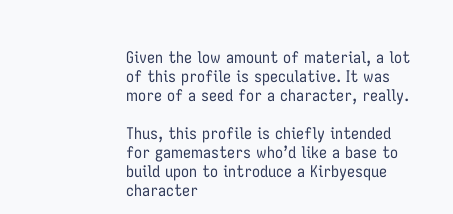Given the low amount of material, a lot of this profile is speculative. It was more of a seed for a character, really.

Thus, this profile is chiefly intended for gamemasters who’d like a base to build upon to introduce a Kirbyesque character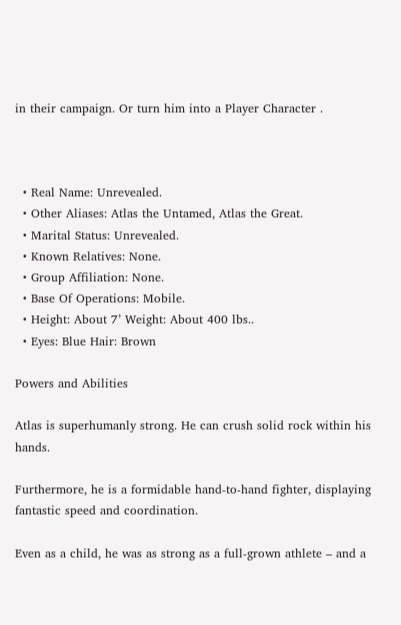in their campaign. Or turn him into a Player Character .



  • Real Name: Unrevealed.
  • Other Aliases: Atlas the Untamed, Atlas the Great.
  • Marital Status: Unrevealed.
  • Known Relatives: None.
  • Group Affiliation: None.
  • Base Of Operations: Mobile.
  • Height: About 7’ Weight: About 400 lbs..
  • Eyes: Blue Hair: Brown

Powers and Abilities

Atlas is superhumanly strong. He can crush solid rock within his hands.

Furthermore, he is a formidable hand-to-hand fighter, displaying fantastic speed and coordination.

Even as a child, he was as strong as a full-grown athlete – and a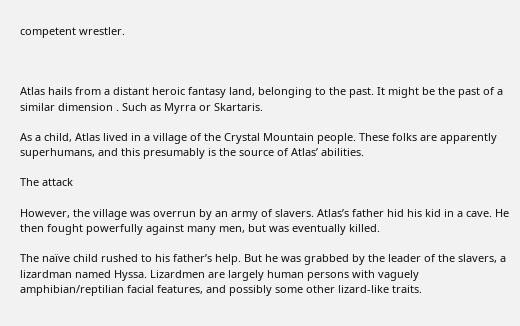competent wrestler.



Atlas hails from a distant heroic fantasy land, belonging to the past. It might be the past of a similar dimension . Such as Myrra or Skartaris.

As a child, Atlas lived in a village of the Crystal Mountain people. These folks are apparently superhumans, and this presumably is the source of Atlas’ abilities.

The attack

However, the village was overrun by an army of slavers. Atlas’s father hid his kid in a cave. He then fought powerfully against many men, but was eventually killed.

The naïve child rushed to his father’s help. But he was grabbed by the leader of the slavers, a lizardman named Hyssa. Lizardmen are largely human persons with vaguely amphibian/reptilian facial features, and possibly some other lizard-like traits.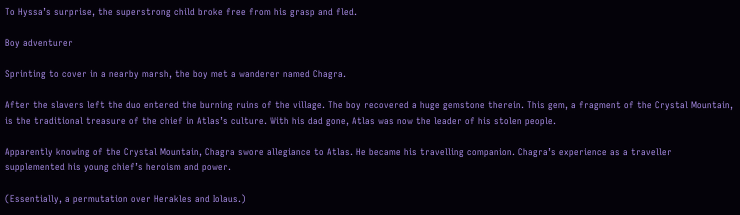To Hyssa’s surprise, the superstrong child broke free from his grasp and fled.

Boy adventurer

Sprinting to cover in a nearby marsh, the boy met a wanderer named Chagra.

After the slavers left the duo entered the burning ruins of the village. The boy recovered a huge gemstone therein. This gem, a fragment of the Crystal Mountain, is the traditional treasure of the chief in Atlas’s culture. With his dad gone, Atlas was now the leader of his stolen people.

Apparently knowing of the Crystal Mountain, Chagra swore allegiance to Atlas. He became his travelling companion. Chagra’s experience as a traveller supplemented his young chief’s heroism and power.

(Essentially, a permutation over Herakles and Iolaus.)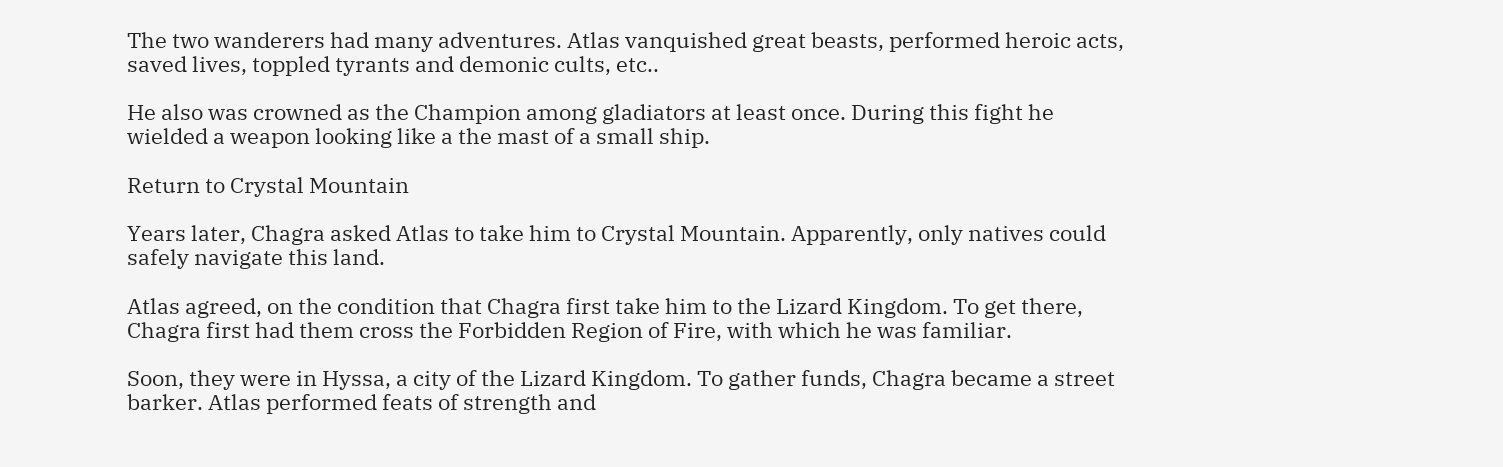The two wanderers had many adventures. Atlas vanquished great beasts, performed heroic acts, saved lives, toppled tyrants and demonic cults, etc..

He also was crowned as the Champion among gladiators at least once. During this fight he wielded a weapon looking like a the mast of a small ship.

Return to Crystal Mountain

Years later, Chagra asked Atlas to take him to Crystal Mountain. Apparently, only natives could safely navigate this land.

Atlas agreed, on the condition that Chagra first take him to the Lizard Kingdom. To get there, Chagra first had them cross the Forbidden Region of Fire, with which he was familiar.

Soon, they were in Hyssa, a city of the Lizard Kingdom. To gather funds, Chagra became a street barker. Atlas performed feats of strength and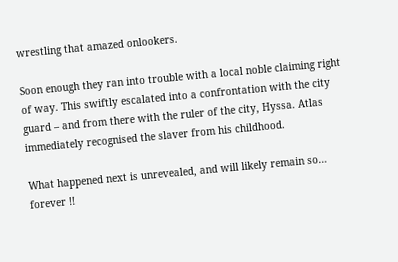wrestling that amazed onlookers.

Soon enough they ran into trouble with a local noble claiming right of way. This swiftly escalated into a confrontation with the city guard – and from there with the ruler of the city, Hyssa. Atlas immediately recognised the slaver from his childhood.

What happened next is unrevealed, and will likely remain so… forever !!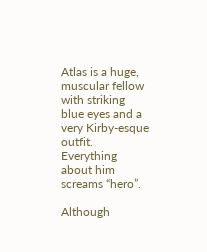Atlas is a huge, muscular fellow with striking blue eyes and a very Kirby-esque outfit. Everything about him screams “hero”.

Although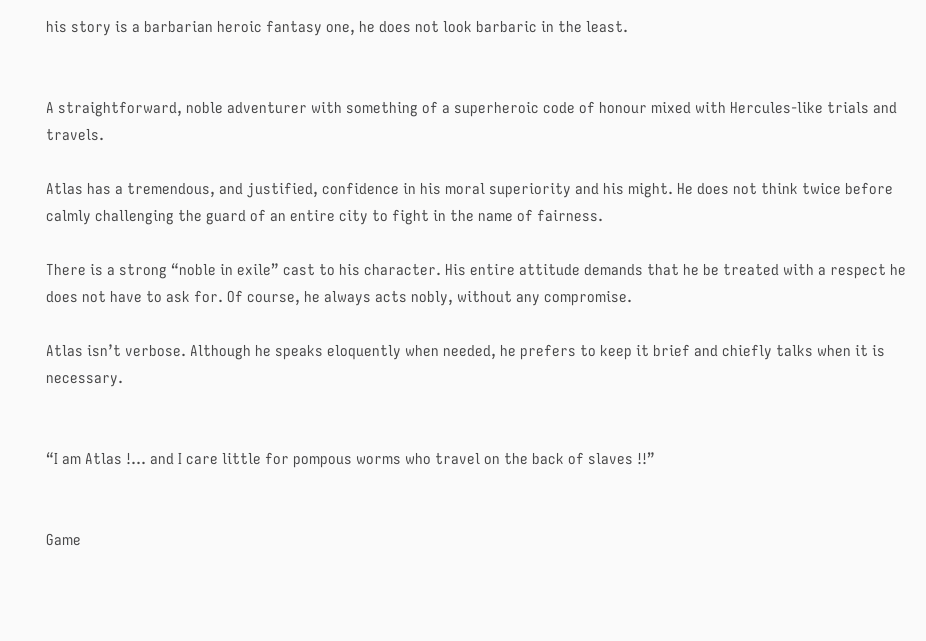his story is a barbarian heroic fantasy one, he does not look barbaric in the least.


A straightforward, noble adventurer with something of a superheroic code of honour mixed with Hercules-like trials and travels.

Atlas has a tremendous, and justified, confidence in his moral superiority and his might. He does not think twice before calmly challenging the guard of an entire city to fight in the name of fairness.

There is a strong “noble in exile” cast to his character. His entire attitude demands that he be treated with a respect he does not have to ask for. Of course, he always acts nobly, without any compromise.

Atlas isn’t verbose. Although he speaks eloquently when needed, he prefers to keep it brief and chiefly talks when it is necessary.


“I am Atlas !… and I care little for pompous worms who travel on the back of slaves !!”


Game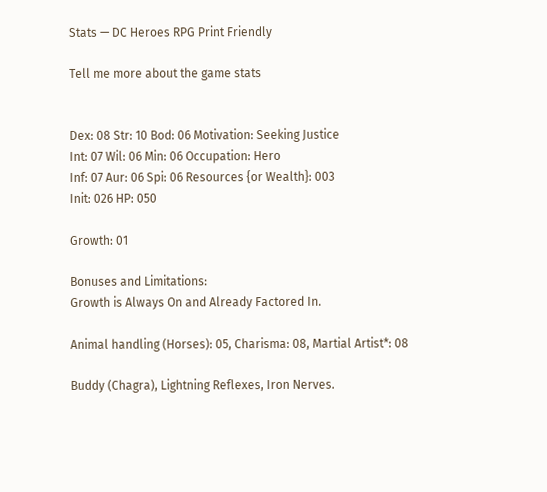Stats — DC Heroes RPG Print Friendly

Tell me more about the game stats


Dex: 08 Str: 10 Bod: 06 Motivation: Seeking Justice
Int: 07 Wil: 06 Min: 06 Occupation: Hero
Inf: 07 Aur: 06 Spi: 06 Resources {or Wealth}: 003
Init: 026 HP: 050

Growth: 01

Bonuses and Limitations:
Growth is Always On and Already Factored In.

Animal handling (Horses): 05, Charisma: 08, Martial Artist*: 08

Buddy (Chagra), Lightning Reflexes, Iron Nerves.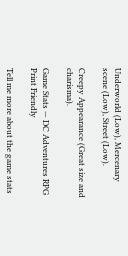Underworld (Low), Mercenary scene (Low), Street (Low).

Creepy Appearance (Great size and charisma).

Game Stats — DC Adventures RPG Print Friendly

Tell me more about the game stats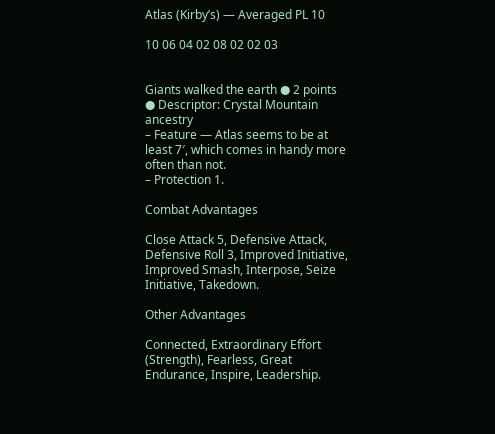Atlas (Kirby’s) — Averaged PL 10

10 06 04 02 08 02 02 03


Giants walked the earth ● 2 points ● Descriptor: Crystal Mountain ancestry
– Feature — Atlas seems to be at least 7′, which comes in handy more often than not.
– Protection 1.

Combat Advantages

Close Attack 5, Defensive Attack, Defensive Roll 3, Improved Initiative, Improved Smash, Interpose, Seize Initiative, Takedown.

Other Advantages

Connected, Extraordinary Effort (Strength), Fearless, Great Endurance, Inspire, Leadership.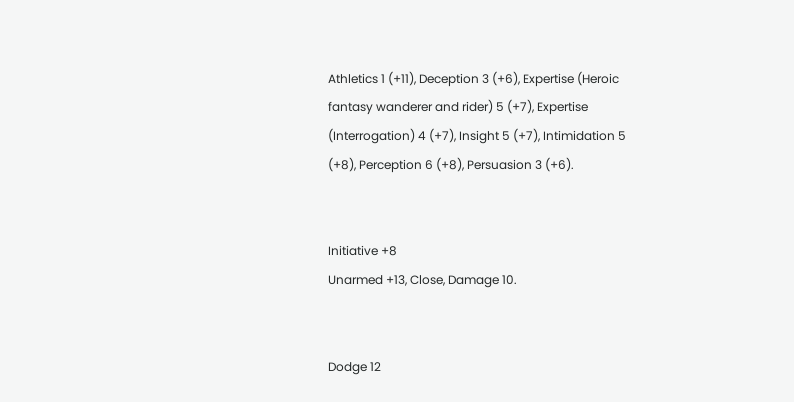Athletics 1 (+11), Deception 3 (+6), Expertise (Heroic fantasy wanderer and rider) 5 (+7), Expertise (Interrogation) 4 (+7), Insight 5 (+7), Intimidation 5 (+8), Perception 6 (+8), Persuasion 3 (+6).


Initiative +8
Unarmed +13, Close, Damage 10.


Dodge 12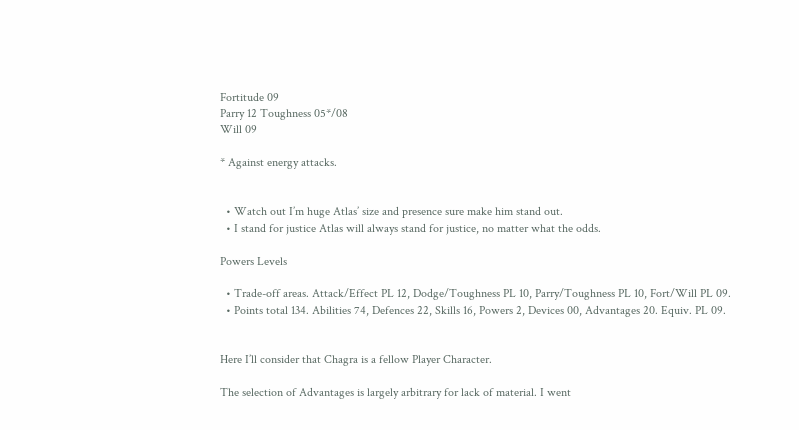Fortitude 09
Parry 12 Toughness 05*/08
Will 09

* Against energy attacks.


  • Watch out I’m huge Atlas’ size and presence sure make him stand out.
  • I stand for justice Atlas will always stand for justice, no matter what the odds.

Powers Levels

  • Trade-off areas. Attack/Effect PL 12, Dodge/Toughness PL 10, Parry/Toughness PL 10, Fort/Will PL 09.
  • Points total 134. Abilities 74, Defences 22, Skills 16, Powers 2, Devices 00, Advantages 20. Equiv. PL 09.


Here I’ll consider that Chagra is a fellow Player Character.

The selection of Advantages is largely arbitrary for lack of material. I went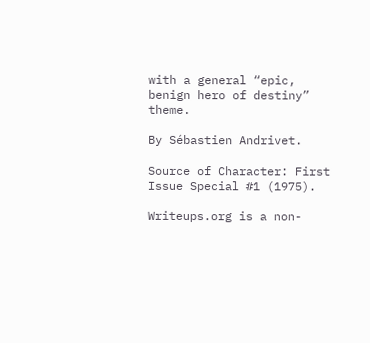with a general “epic, benign hero of destiny” theme.

By Sébastien Andrivet.

Source of Character: First Issue Special #1 (1975).

Writeups.org is a non-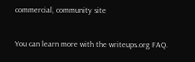commercial, community site

You can learn more with the writeups.org FAQ.